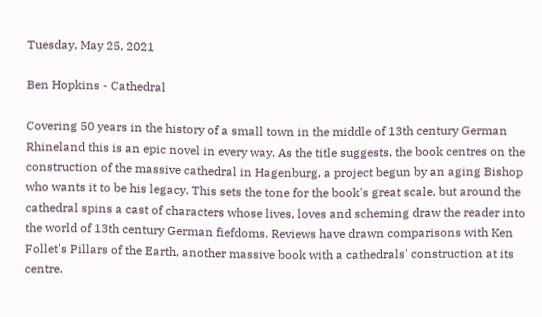Tuesday, May 25, 2021

Ben Hopkins - Cathedral

Covering 50 years in the history of a small town in the middle of 13th century German Rhineland this is an epic novel in every way. As the title suggests, the book centres on the construction of the massive cathedral in Hagenburg, a project begun by an aging Bishop who wants it to be his legacy. This sets the tone for the book's great scale, but around the cathedral spins a cast of characters whose lives, loves and scheming draw the reader into the world of 13th century German fiefdoms. Reviews have drawn comparisons with Ken Follet's Pillars of the Earth, another massive book with a cathedrals' construction at its centre.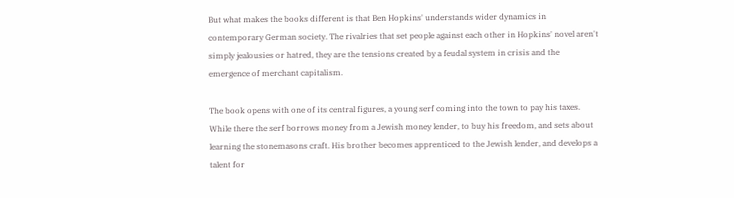But what makes the books different is that Ben Hopkins' understands wider dynamics in contemporary German society. The rivalries that set people against each other in Hopkins' novel aren't simply jealousies or hatred, they are the tensions created by a feudal system in crisis and the emergence of merchant capitalism.

The book opens with one of its central figures, a young serf coming into the town to pay his taxes. While there the serf borrows money from a Jewish money lender, to buy his freedom, and sets about learning the stonemasons craft. His brother becomes apprenticed to the Jewish lender, and develops a talent for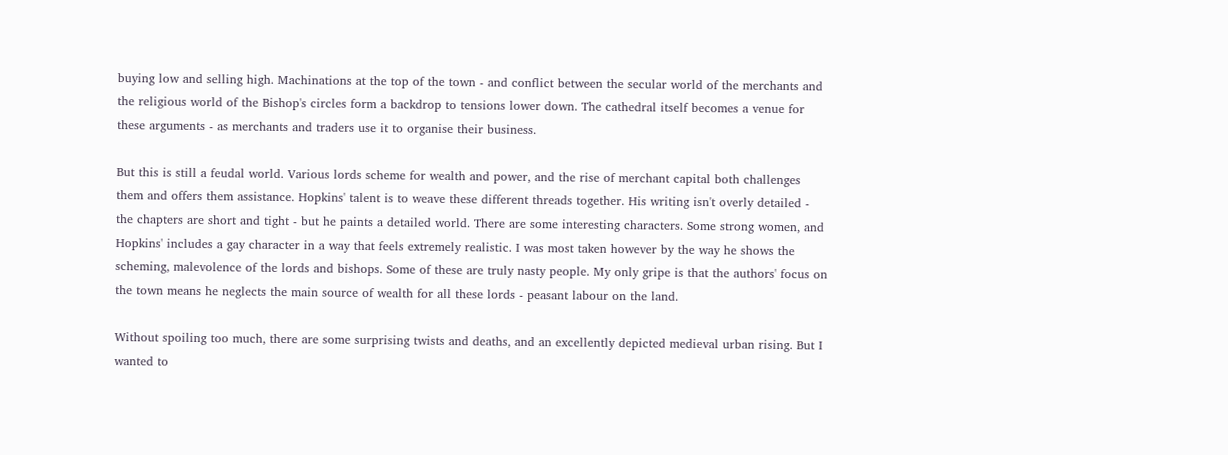buying low and selling high. Machinations at the top of the town - and conflict between the secular world of the merchants and the religious world of the Bishop's circles form a backdrop to tensions lower down. The cathedral itself becomes a venue for these arguments - as merchants and traders use it to organise their business.

But this is still a feudal world. Various lords scheme for wealth and power, and the rise of merchant capital both challenges them and offers them assistance. Hopkins' talent is to weave these different threads together. His writing isn't overly detailed - the chapters are short and tight - but he paints a detailed world. There are some interesting characters. Some strong women, and Hopkins' includes a gay character in a way that feels extremely realistic. I was most taken however by the way he shows the scheming, malevolence of the lords and bishops. Some of these are truly nasty people. My only gripe is that the authors' focus on the town means he neglects the main source of wealth for all these lords - peasant labour on the land.

Without spoiling too much, there are some surprising twists and deaths, and an excellently depicted medieval urban rising. But I wanted to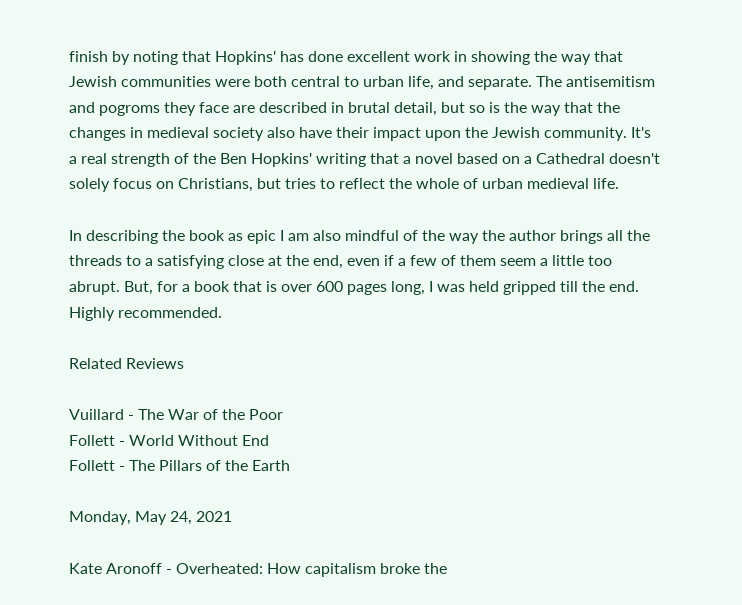finish by noting that Hopkins' has done excellent work in showing the way that Jewish communities were both central to urban life, and separate. The antisemitism and pogroms they face are described in brutal detail, but so is the way that the changes in medieval society also have their impact upon the Jewish community. It's a real strength of the Ben Hopkins' writing that a novel based on a Cathedral doesn't solely focus on Christians, but tries to reflect the whole of urban medieval life.

In describing the book as epic I am also mindful of the way the author brings all the threads to a satisfying close at the end, even if a few of them seem a little too abrupt. But, for a book that is over 600 pages long, I was held gripped till the end. Highly recommended.

Related Reviews

Vuillard - The War of the Poor
Follett - World Without End
Follett - The Pillars of the Earth

Monday, May 24, 2021

Kate Aronoff - Overheated: How capitalism broke the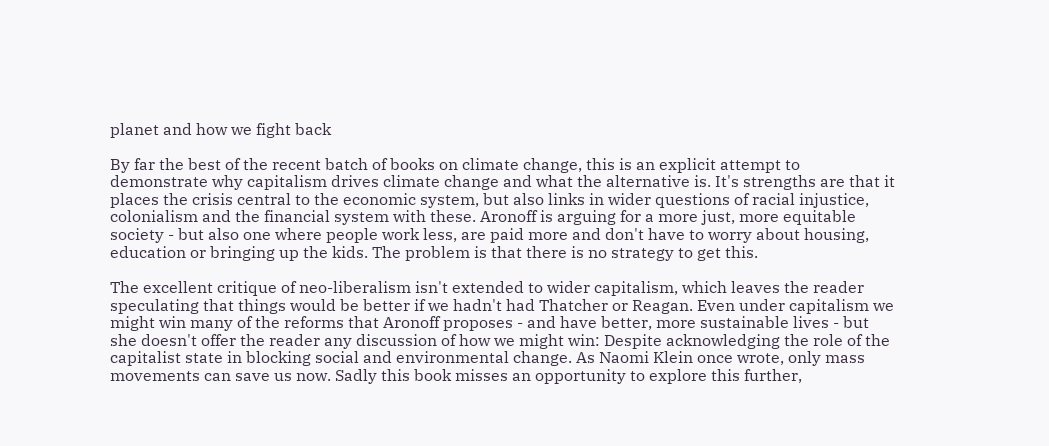planet and how we fight back

By far the best of the recent batch of books on climate change, this is an explicit attempt to demonstrate why capitalism drives climate change and what the alternative is. It's strengths are that it places the crisis central to the economic system, but also links in wider questions of racial injustice, colonialism and the financial system with these. Aronoff is arguing for a more just, more equitable society - but also one where people work less, are paid more and don't have to worry about housing, education or bringing up the kids. The problem is that there is no strategy to get this.

The excellent critique of neo-liberalism isn't extended to wider capitalism, which leaves the reader speculating that things would be better if we hadn't had Thatcher or Reagan. Even under capitalism we might win many of the reforms that Aronoff proposes - and have better, more sustainable lives - but she doesn't offer the reader any discussion of how we might win: Despite acknowledging the role of the capitalist state in blocking social and environmental change. As Naomi Klein once wrote, only mass movements can save us now. Sadly this book misses an opportunity to explore this further,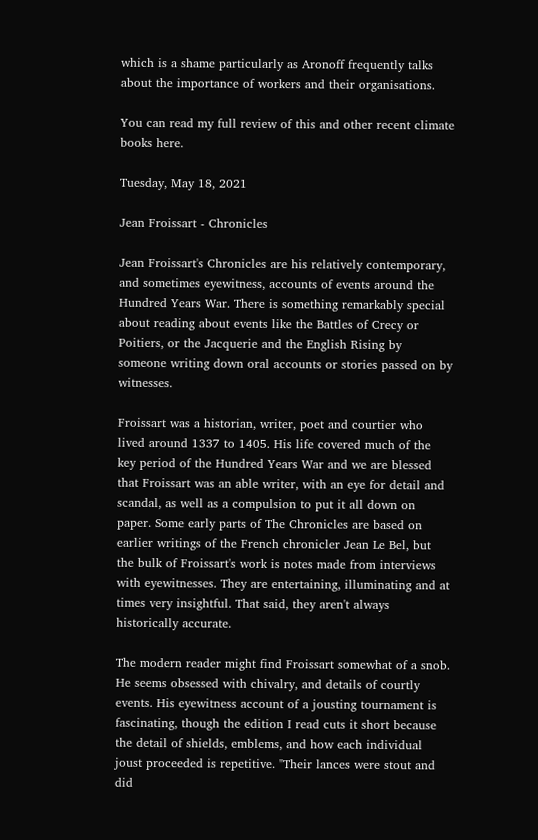which is a shame particularly as Aronoff frequently talks about the importance of workers and their organisations.

You can read my full review of this and other recent climate books here.

Tuesday, May 18, 2021

Jean Froissart - Chronicles

Jean Froissart's Chronicles are his relatively contemporary, and sometimes eyewitness, accounts of events around the Hundred Years War. There is something remarkably special about reading about events like the Battles of Crecy or Poitiers, or the Jacquerie and the English Rising by someone writing down oral accounts or stories passed on by witnesses.

Froissart was a historian, writer, poet and courtier who lived around 1337 to 1405. His life covered much of the key period of the Hundred Years War and we are blessed that Froissart was an able writer, with an eye for detail and scandal, as well as a compulsion to put it all down on paper. Some early parts of The Chronicles are based on earlier writings of the French chronicler Jean Le Bel, but the bulk of Froissart's work is notes made from interviews with eyewitnesses. They are entertaining, illuminating and at times very insightful. That said, they aren't always historically accurate.

The modern reader might find Froissart somewhat of a snob. He seems obsessed with chivalry, and details of courtly events. His eyewitness account of a jousting tournament is fascinating, though the edition I read cuts it short because the detail of shields, emblems, and how each individual joust proceeded is repetitive. "Their lances were stout and did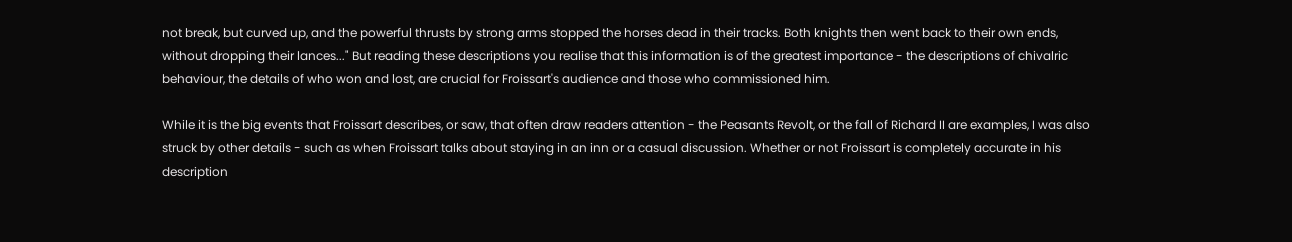not break, but curved up, and the powerful thrusts by strong arms stopped the horses dead in their tracks. Both knights then went back to their own ends, without dropping their lances..." But reading these descriptions you realise that this information is of the greatest importance - the descriptions of chivalric behaviour, the details of who won and lost, are crucial for Froissart's audience and those who commissioned him.

While it is the big events that Froissart describes, or saw, that often draw readers attention - the Peasants Revolt, or the fall of Richard II are examples, I was also struck by other details - such as when Froissart talks about staying in an inn or a casual discussion. Whether or not Froissart is completely accurate in his description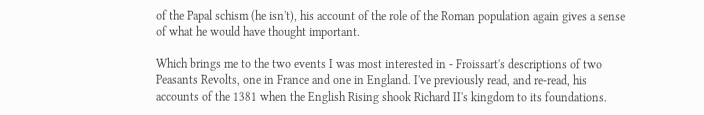of the Papal schism (he isn't), his account of the role of the Roman population again gives a sense of what he would have thought important.

Which brings me to the two events I was most interested in - Froissart's descriptions of two Peasants Revolts, one in France and one in England. I've previously read, and re-read, his accounts of the 1381 when the English Rising shook Richard II's kingdom to its foundations.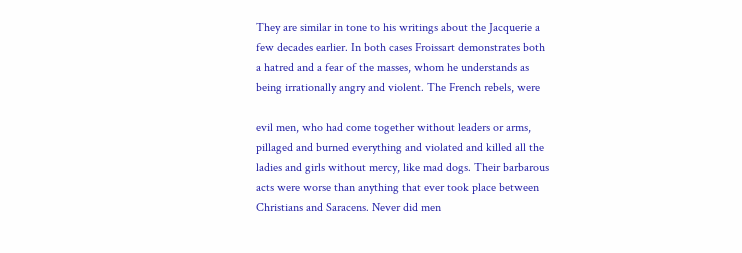They are similar in tone to his writings about the Jacquerie a few decades earlier. In both cases Froissart demonstrates both a hatred and a fear of the masses, whom he understands as being irrationally angry and violent. The French rebels, were

evil men, who had come together without leaders or arms, pillaged and burned everything and violated and killed all the ladies and girls without mercy, like mad dogs. Their barbarous acts were worse than anything that ever took place between Christians and Saracens. Never did men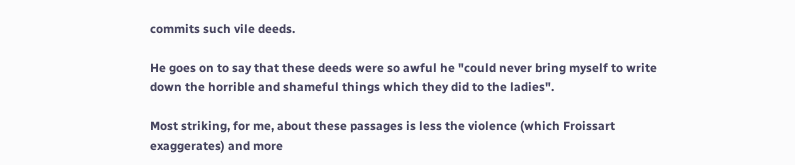commits such vile deeds.

He goes on to say that these deeds were so awful he "could never bring myself to write down the horrible and shameful things which they did to the ladies".

Most striking, for me, about these passages is less the violence (which Froissart exaggerates) and more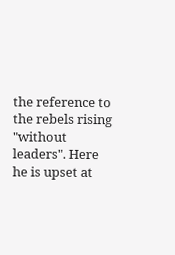the reference to the rebels rising "without leaders". Here he is upset at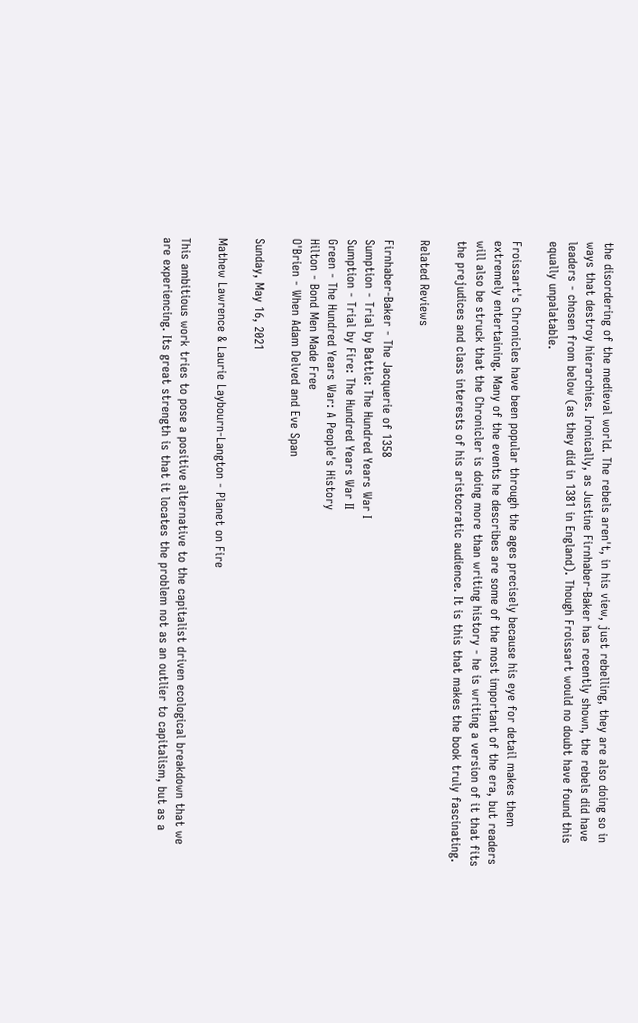the disordering of the medieval world. The rebels aren't, in his view, just rebelling, they are also doing so in ways that destroy hierarchies. Ironically, as Justine Firnhaber-Baker has recently shown, the rebels did have leaders - chosen from below (as they did in 1381 in England). Though Froissart would no doubt have found this equally unpalatable.

Froissart's Chronicles have been popular through the ages precisely because his eye for detail makes them extremely entertaining. Many of the events he describes are some of the most important of the era, but readers will also be struck that the Chronicler is doing more than writing history - he is writing a version of it that fits the prejudices and class interests of his aristocratic audience. It is this that makes the book truly fascinating.

Related Reviews

Firnhaber-Baker - The Jacquerie of 1358
Sumption - Trial by Battle: The Hundred Years War I
Sumption - Trial by Fire: The Hundred Years War II
Green - The Hundred Years War: A People's History
Hilton - Bond Men Made Free
O'Brien - When Adam Delved and Eve Span

Sunday, May 16, 2021

Mathew Lawrence & Laurie Laybourn-Langton - Planet on Fire

This ambitious work tries to pose a positive alternative to the capitalist driven ecological breakdown that we are experiencing. Its great strength is that it locates the problem not as an outlier to capitalism, but as a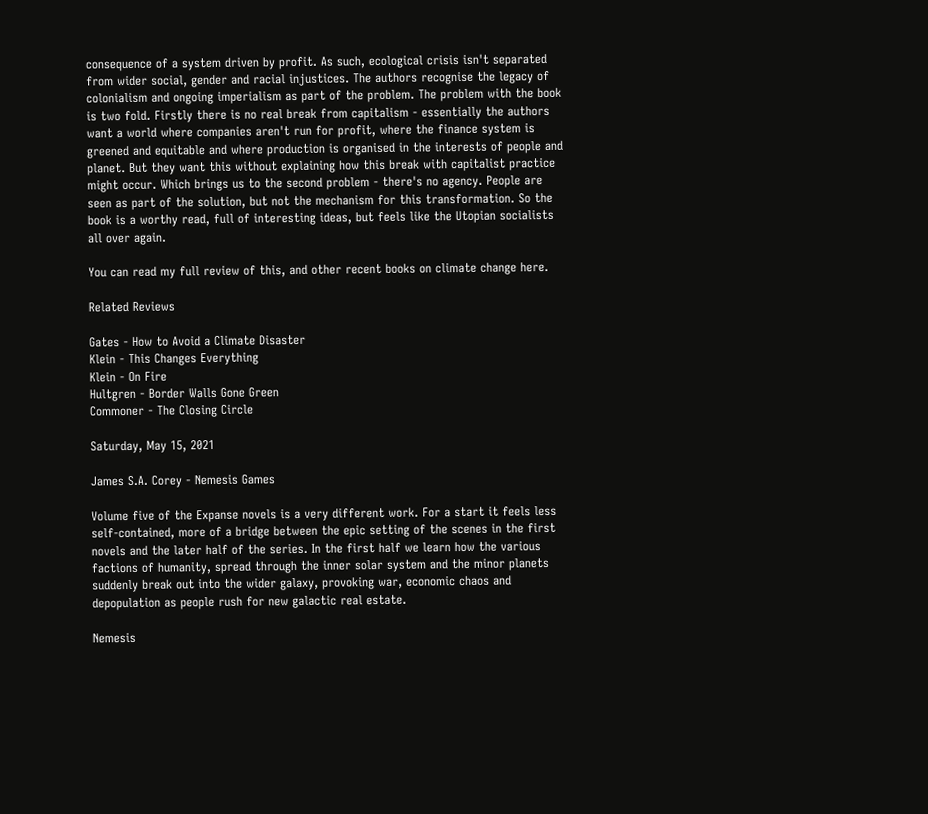consequence of a system driven by profit. As such, ecological crisis isn't separated from wider social, gender and racial injustices. The authors recognise the legacy of colonialism and ongoing imperialism as part of the problem. The problem with the book is two fold. Firstly there is no real break from capitalism - essentially the authors want a world where companies aren't run for profit, where the finance system is greened and equitable and where production is organised in the interests of people and planet. But they want this without explaining how this break with capitalist practice might occur. Which brings us to the second problem - there's no agency. People are seen as part of the solution, but not the mechanism for this transformation. So the book is a worthy read, full of interesting ideas, but feels like the Utopian socialists all over again.

You can read my full review of this, and other recent books on climate change here.

Related Reviews

Gates - How to Avoid a Climate Disaster
Klein - This Changes Everything
Klein - On Fire
Hultgren - Border Walls Gone Green
Commoner - The Closing Circle

Saturday, May 15, 2021

James S.A. Corey - Nemesis Games

Volume five of the Expanse novels is a very different work. For a start it feels less self-contained, more of a bridge between the epic setting of the scenes in the first novels and the later half of the series. In the first half we learn how the various factions of humanity, spread through the inner solar system and the minor planets suddenly break out into the wider galaxy, provoking war, economic chaos and depopulation as people rush for new galactic real estate.

Nemesis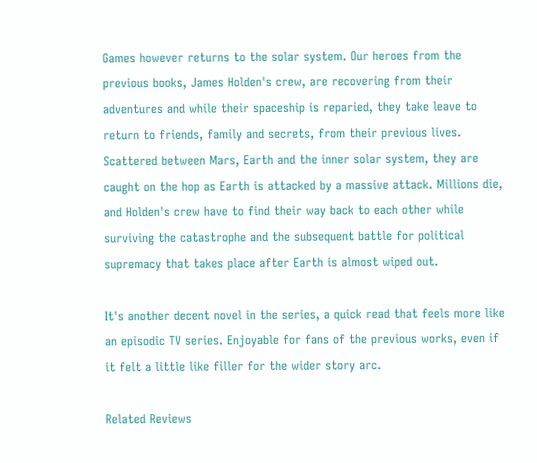Games however returns to the solar system. Our heroes from the previous books, James Holden's crew, are recovering from their adventures and while their spaceship is reparied, they take leave to return to friends, family and secrets, from their previous lives. Scattered between Mars, Earth and the inner solar system, they are caught on the hop as Earth is attacked by a massive attack. Millions die, and Holden's crew have to find their way back to each other while surviving the catastrophe and the subsequent battle for political supremacy that takes place after Earth is almost wiped out.

It's another decent novel in the series, a quick read that feels more like an episodic TV series. Enjoyable for fans of the previous works, even if it felt a little like filler for the wider story arc.

Related Reviews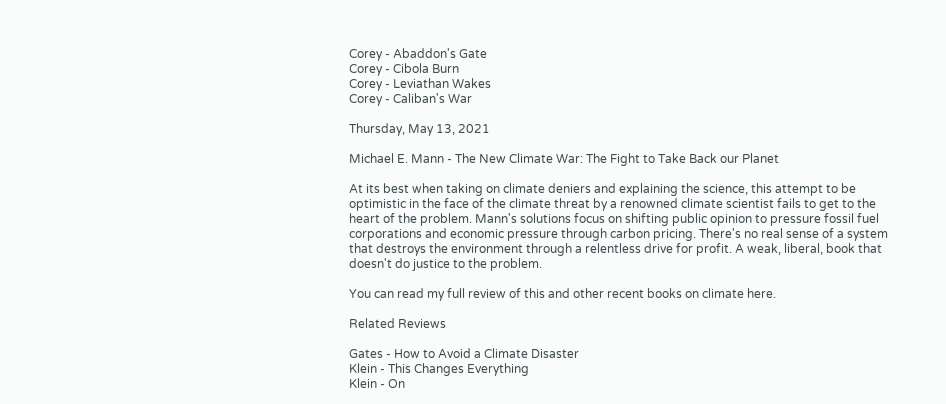Corey - Abaddon's Gate
Corey - Cibola Burn
Corey - Leviathan Wakes
Corey - Caliban's War

Thursday, May 13, 2021

Michael E. Mann - The New Climate War: The Fight to Take Back our Planet

At its best when taking on climate deniers and explaining the science, this attempt to be optimistic in the face of the climate threat by a renowned climate scientist fails to get to the heart of the problem. Mann's solutions focus on shifting public opinion to pressure fossil fuel corporations and economic pressure through carbon pricing. There's no real sense of a system that destroys the environment through a relentless drive for profit. A weak, liberal, book that doesn't do justice to the problem.

You can read my full review of this and other recent books on climate here.

Related Reviews

Gates - How to Avoid a Climate Disaster
Klein - This Changes Everything
Klein - On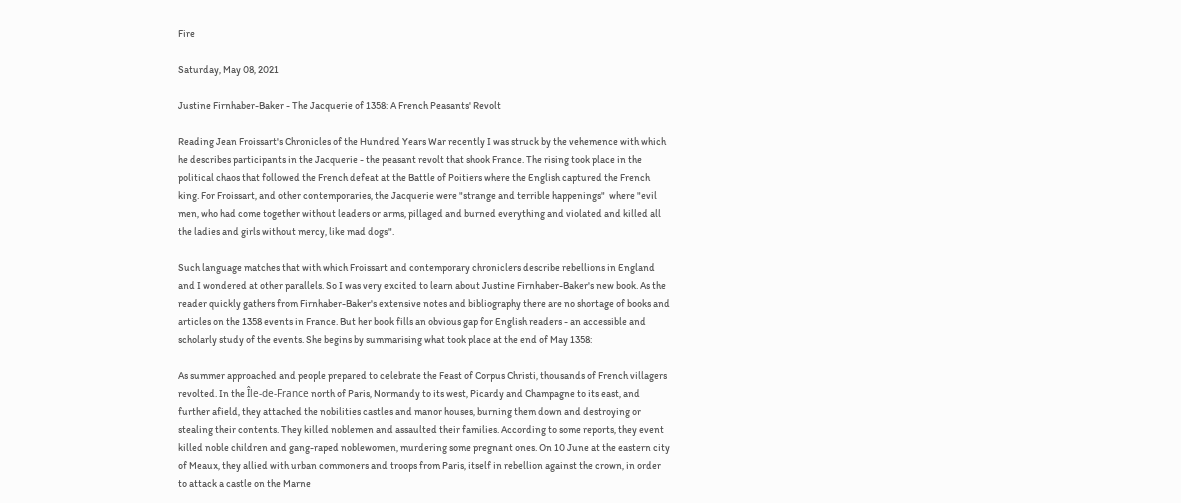Fire

Saturday, May 08, 2021

Justine Firnhaber-Baker - The Jacquerie of 1358: A French Peasants' Revolt

Reading Jean Froissart's Chronicles of the Hundred Years War recently I was struck by the vehemence with which he describes participants in the Jacquerie - the peasant revolt that shook France. The rising took place in the political chaos that followed the French defeat at the Battle of Poitiers where the English captured the French king. For Froissart, and other contemporaries, the Jacquerie were "strange and terrible happenings"  where "evil men, who had come together without leaders or arms, pillaged and burned everything and violated and killed all the ladies and girls without mercy, like mad dogs".

Such language matches that with which Froissart and contemporary chroniclers describe rebellions in England and I wondered at other parallels. So I was very excited to learn about Justine Firnhaber-Baker's new book. As the reader quickly gathers from Firnhaber-Baker's extensive notes and bibliography there are no shortage of books and articles on the 1358 events in France. But her book fills an obvious gap for English readers - an accessible and scholarly study of the events. She begins by summarising what took place at the end of May 1358:

As summer approached and people prepared to celebrate the Feast of Corpus Christi, thousands of French villagers revolted. In the Île-de-France north of Paris, Normandy to its west, Picardy and Champagne to its east, and further afield, they attached the nobilities castles and manor houses, burning them down and destroying or stealing their contents. They killed noblemen and assaulted their families. According to some reports, they event killed noble children and gang-raped noblewomen, murdering some pregnant ones. On 10 June at the eastern city of Meaux, they allied with urban commoners and troops from Paris, itself in rebellion against the crown, in order to attack a castle on the Marne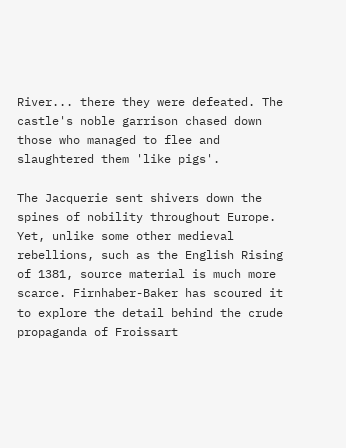River... there they were defeated. The castle's noble garrison chased down those who managed to flee and slaughtered them 'like pigs'.

The Jacquerie sent shivers down the spines of nobility throughout Europe. Yet, unlike some other medieval rebellions, such as the English Rising of 1381, source material is much more scarce. Firnhaber-Baker has scoured it to explore the detail behind the crude propaganda of Froissart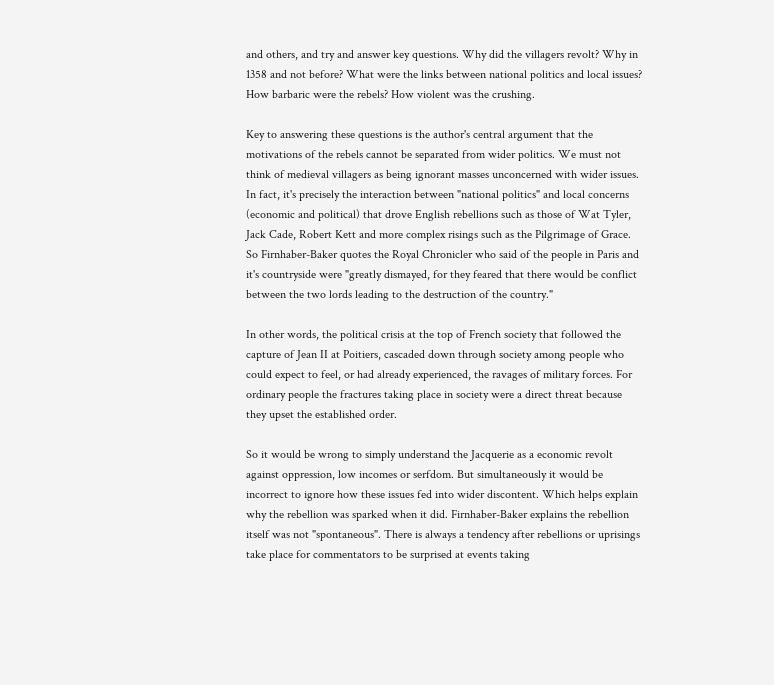and others, and try and answer key questions. Why did the villagers revolt? Why in 1358 and not before? What were the links between national politics and local issues? How barbaric were the rebels? How violent was the crushing.

Key to answering these questions is the author's central argument that the motivations of the rebels cannot be separated from wider politics. We must not think of medieval villagers as being ignorant masses unconcerned with wider issues. In fact, it's precisely the interaction between "national politics" and local concerns (economic and political) that drove English rebellions such as those of Wat Tyler, Jack Cade, Robert Kett and more complex risings such as the Pilgrimage of Grace. So Firnhaber-Baker quotes the Royal Chronicler who said of the people in Paris and it's countryside were "greatly dismayed, for they feared that there would be conflict between the two lords leading to the destruction of the country."

In other words, the political crisis at the top of French society that followed the capture of Jean II at Poitiers, cascaded down through society among people who could expect to feel, or had already experienced, the ravages of military forces. For ordinary people the fractures taking place in society were a direct threat because they upset the established order.

So it would be wrong to simply understand the Jacquerie as a economic revolt against oppression, low incomes or serfdom. But simultaneously it would be incorrect to ignore how these issues fed into wider discontent. Which helps explain why the rebellion was sparked when it did. Firnhaber-Baker explains the rebellion itself was not "spontaneous". There is always a tendency after rebellions or uprisings take place for commentators to be surprised at events taking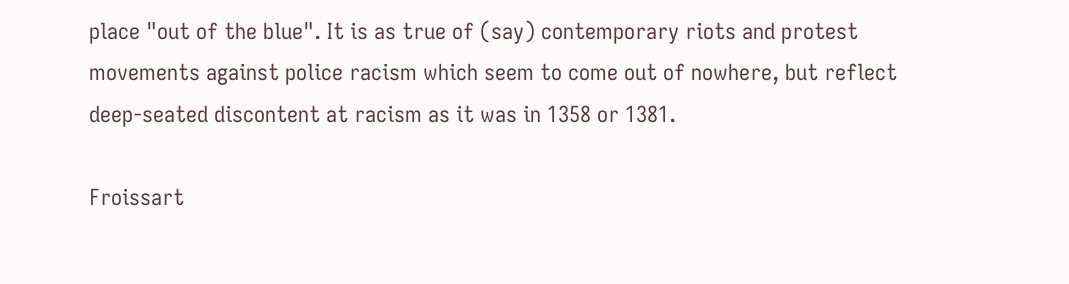place "out of the blue". It is as true of (say) contemporary riots and protest movements against police racism which seem to come out of nowhere, but reflect deep-seated discontent at racism as it was in 1358 or 1381.

Froissart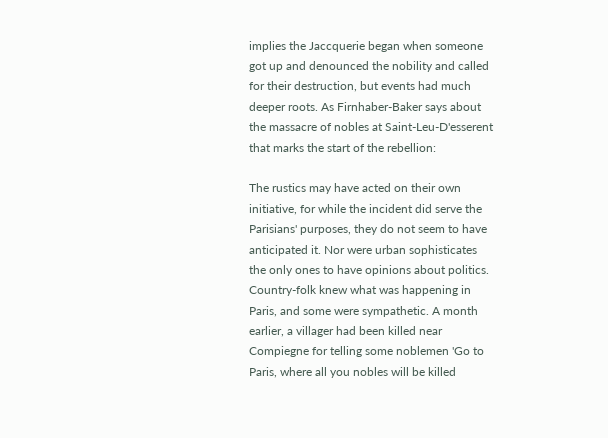implies the Jaccquerie began when someone got up and denounced the nobility and called for their destruction, but events had much deeper roots. As Firnhaber-Baker says about the massacre of nobles at Saint-Leu-D'esserent that marks the start of the rebellion:

The rustics may have acted on their own initiative, for while the incident did serve the Parisians' purposes, they do not seem to have anticipated it. Nor were urban sophisticates the only ones to have opinions about politics. Country-folk knew what was happening in Paris, and some were sympathetic. A month earlier, a villager had been killed near Compiegne for telling some noblemen 'Go to Paris, where all you nobles will be killed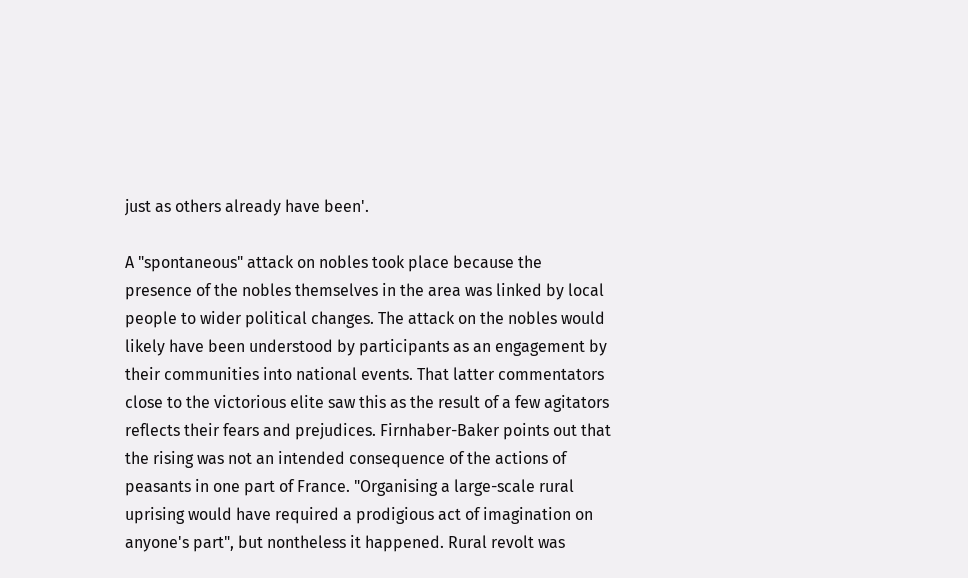just as others already have been'.

A "spontaneous" attack on nobles took place because the presence of the nobles themselves in the area was linked by local people to wider political changes. The attack on the nobles would likely have been understood by participants as an engagement by their communities into national events. That latter commentators close to the victorious elite saw this as the result of a few agitators reflects their fears and prejudices. Firnhaber-Baker points out that the rising was not an intended consequence of the actions of peasants in one part of France. "Organising a large-scale rural uprising would have required a prodigious act of imagination on anyone's part", but nontheless it happened. Rural revolt was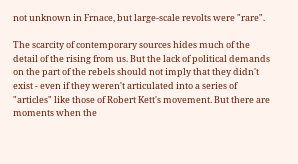not unknown in Frnace, but large-scale revolts were "rare".

The scarcity of contemporary sources hides much of the detail of the rising from us. But the lack of political demands on the part of the rebels should not imply that they didn't exist - even if they weren't articulated into a series of "articles" like those of Robert Kett's movement. But there are moments when the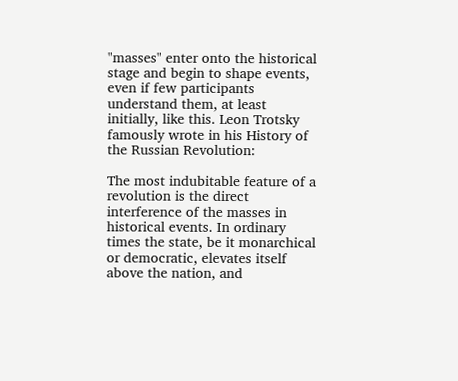"masses" enter onto the historical stage and begin to shape events, even if few participants understand them, at least initially, like this. Leon Trotsky famously wrote in his History of the Russian Revolution:

The most indubitable feature of a revolution is the direct interference of the masses in historical events. In ordinary times the state, be it monarchical or democratic, elevates itself above the nation, and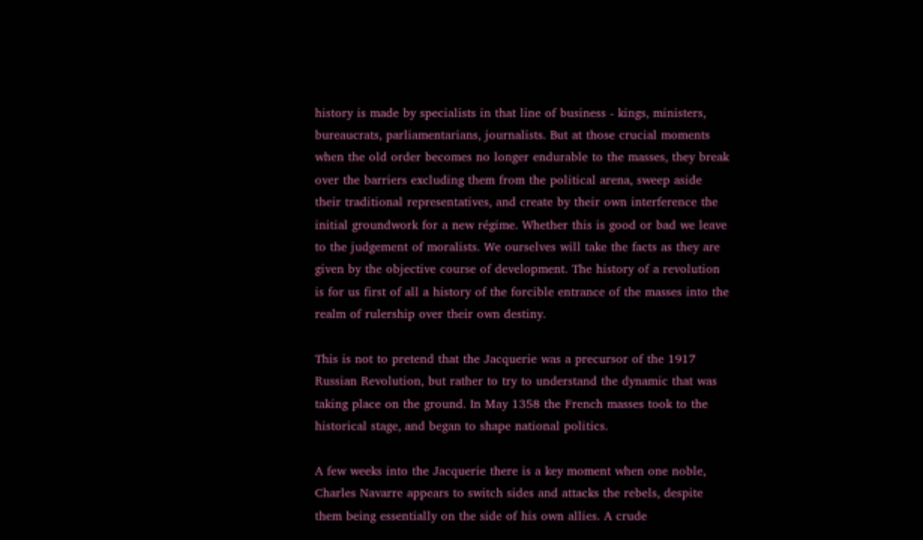history is made by specialists in that line of business - kings, ministers, bureaucrats, parliamentarians, journalists. But at those crucial moments when the old order becomes no longer endurable to the masses, they break over the barriers excluding them from the political arena, sweep aside their traditional representatives, and create by their own interference the initial groundwork for a new régime. Whether this is good or bad we leave to the judgement of moralists. We ourselves will take the facts as they are given by the objective course of development. The history of a revolution is for us first of all a history of the forcible entrance of the masses into the realm of rulership over their own destiny.

This is not to pretend that the Jacquerie was a precursor of the 1917 Russian Revolution, but rather to try to understand the dynamic that was taking place on the ground. In May 1358 the French masses took to the historical stage, and began to shape national politics.

A few weeks into the Jacquerie there is a key moment when one noble, Charles Navarre appears to switch sides and attacks the rebels, despite them being essentially on the side of his own allies. A crude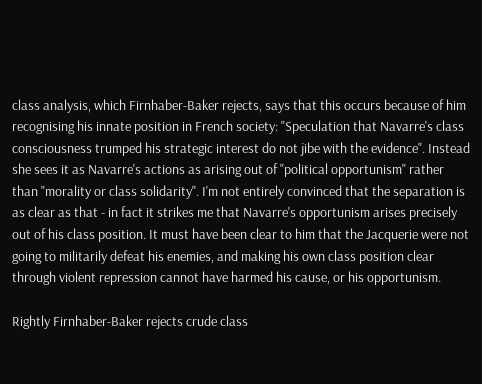class analysis, which Firnhaber-Baker rejects, says that this occurs because of him recognising his innate position in French society: "Speculation that Navarre's class consciousness trumped his strategic interest do not jibe with the evidence". Instead she sees it as Navarre's actions as arising out of "political opportunism" rather than "morality or class solidarity". I'm not entirely convinced that the separation is as clear as that - in fact it strikes me that Navarre's opportunism arises precisely out of his class position. It must have been clear to him that the Jacquerie were not going to militarily defeat his enemies, and making his own class position clear through violent repression cannot have harmed his cause, or his opportunism.

Rightly Firnhaber-Baker rejects crude class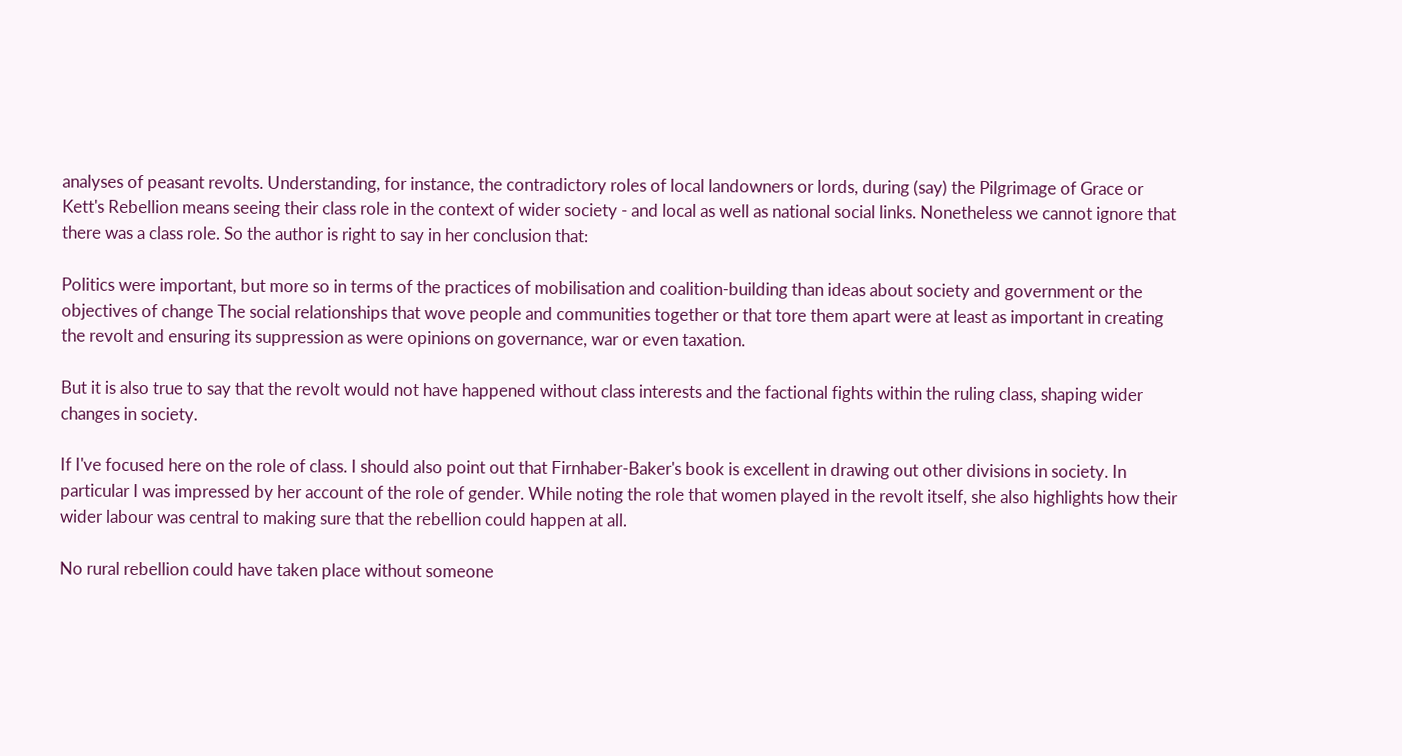analyses of peasant revolts. Understanding, for instance, the contradictory roles of local landowners or lords, during (say) the Pilgrimage of Grace or Kett's Rebellion means seeing their class role in the context of wider society - and local as well as national social links. Nonetheless we cannot ignore that there was a class role. So the author is right to say in her conclusion that:

Politics were important, but more so in terms of the practices of mobilisation and coalition-building than ideas about society and government or the objectives of change The social relationships that wove people and communities together or that tore them apart were at least as important in creating the revolt and ensuring its suppression as were opinions on governance, war or even taxation.

But it is also true to say that the revolt would not have happened without class interests and the factional fights within the ruling class, shaping wider changes in society.

If I've focused here on the role of class. I should also point out that Firnhaber-Baker's book is excellent in drawing out other divisions in society. In particular I was impressed by her account of the role of gender. While noting the role that women played in the revolt itself, she also highlights how their wider labour was central to making sure that the rebellion could happen at all.

No rural rebellion could have taken place without someone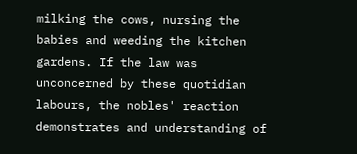milking the cows, nursing the babies and weeding the kitchen gardens. If the law was unconcerned by these quotidian labours, the nobles' reaction demonstrates and understanding of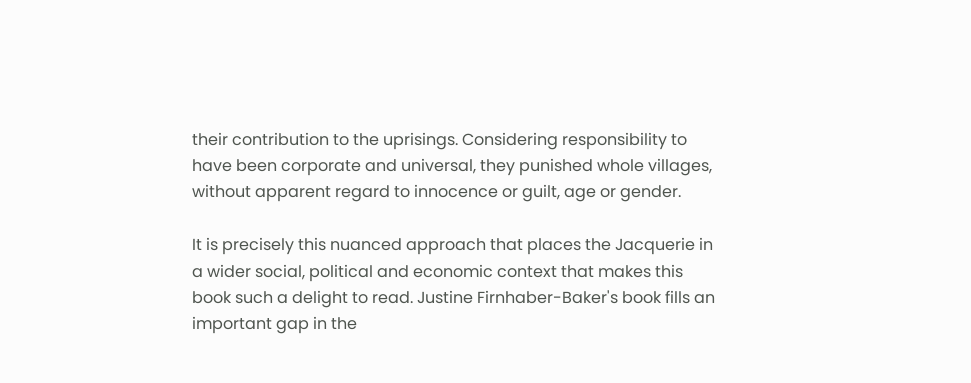their contribution to the uprisings. Considering responsibility to have been corporate and universal, they punished whole villages, without apparent regard to innocence or guilt, age or gender.

It is precisely this nuanced approach that places the Jacquerie in a wider social, political and economic context that makes this book such a delight to read. Justine Firnhaber-Baker's book fills an important gap in the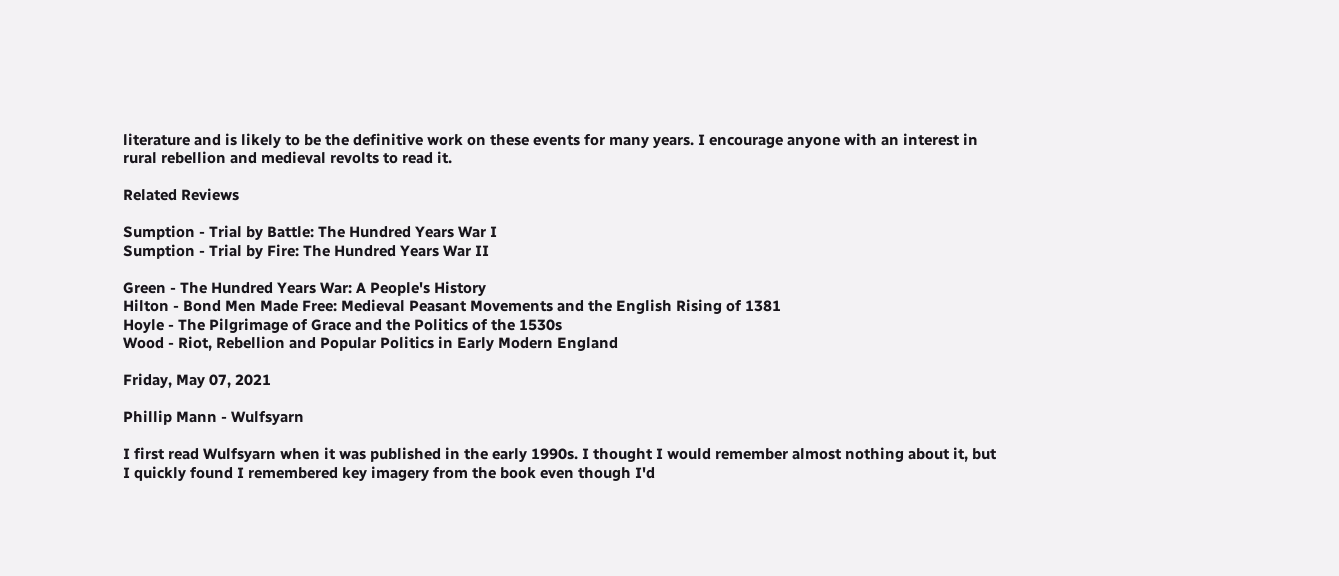literature and is likely to be the definitive work on these events for many years. I encourage anyone with an interest in rural rebellion and medieval revolts to read it.

Related Reviews

Sumption - Trial by Battle: The Hundred Years War I
Sumption - Trial by Fire: The Hundred Years War II

Green - The Hundred Years War: A People's History
Hilton - Bond Men Made Free: Medieval Peasant Movements and the English Rising of 1381
Hoyle - The Pilgrimage of Grace and the Politics of the 1530s
Wood - Riot, Rebellion and Popular Politics in Early Modern England

Friday, May 07, 2021

Phillip Mann - Wulfsyarn

I first read Wulfsyarn when it was published in the early 1990s. I thought I would remember almost nothing about it, but I quickly found I remembered key imagery from the book even though I'd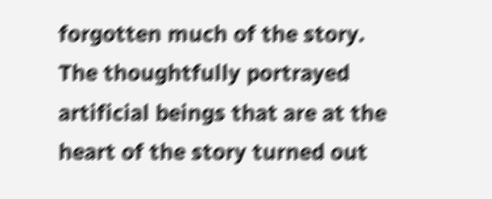forgotten much of the story. The thoughtfully portrayed artificial beings that are at the heart of the story turned out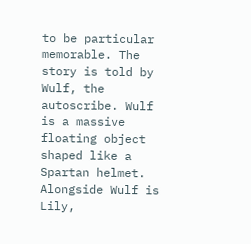to be particular memorable. The story is told by Wulf, the autoscribe. Wulf is a massive floating object shaped like a Spartan helmet. Alongside Wulf is Lily,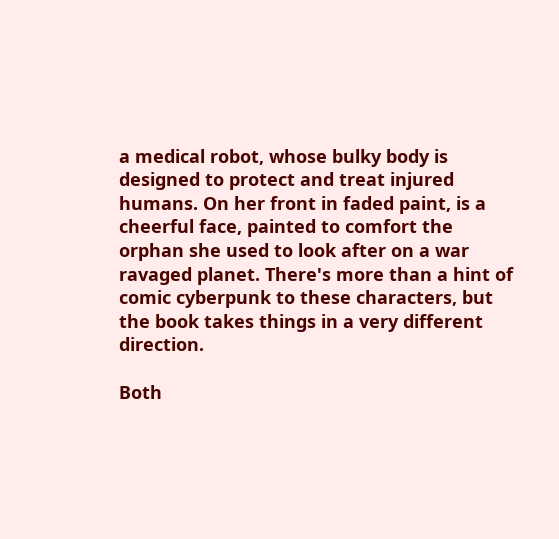a medical robot, whose bulky body is designed to protect and treat injured humans. On her front in faded paint, is a cheerful face, painted to comfort the orphan she used to look after on a war ravaged planet. There's more than a hint of comic cyberpunk to these characters, but the book takes things in a very different direction.

Both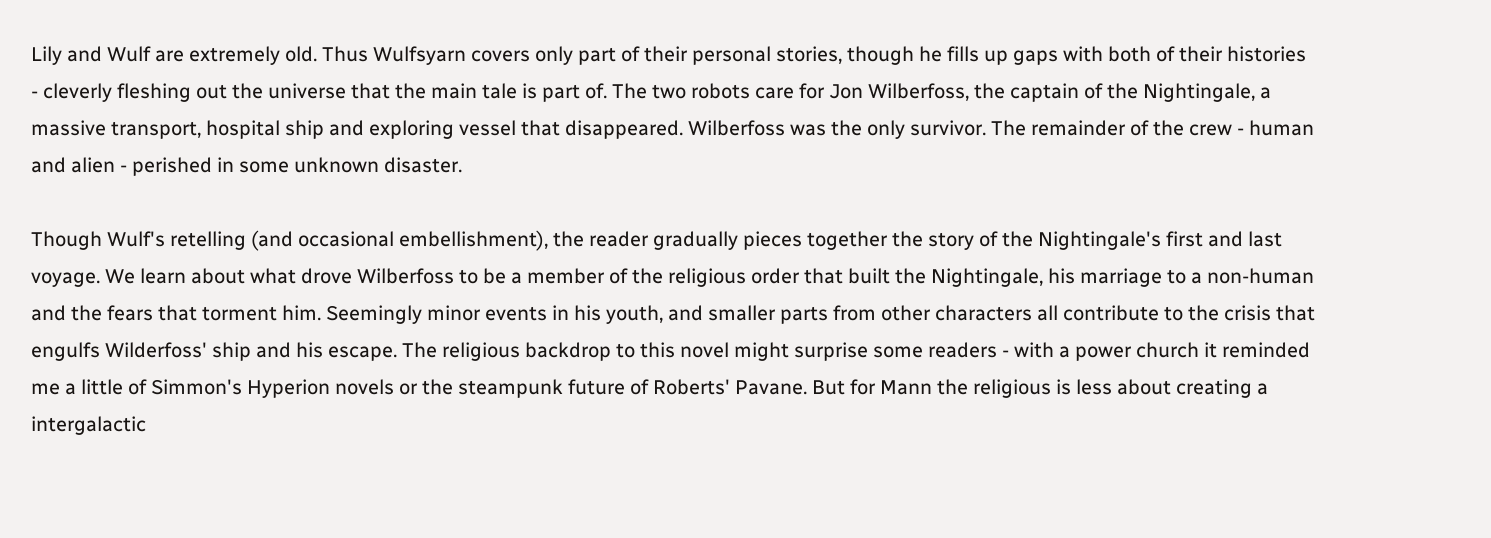Lily and Wulf are extremely old. Thus Wulfsyarn covers only part of their personal stories, though he fills up gaps with both of their histories - cleverly fleshing out the universe that the main tale is part of. The two robots care for Jon Wilberfoss, the captain of the Nightingale, a massive transport, hospital ship and exploring vessel that disappeared. Wilberfoss was the only survivor. The remainder of the crew - human and alien - perished in some unknown disaster.

Though Wulf's retelling (and occasional embellishment), the reader gradually pieces together the story of the Nightingale's first and last voyage. We learn about what drove Wilberfoss to be a member of the religious order that built the Nightingale, his marriage to a non-human and the fears that torment him. Seemingly minor events in his youth, and smaller parts from other characters all contribute to the crisis that engulfs Wilderfoss' ship and his escape. The religious backdrop to this novel might surprise some readers - with a power church it reminded me a little of Simmon's Hyperion novels or the steampunk future of Roberts' Pavane. But for Mann the religious is less about creating a intergalactic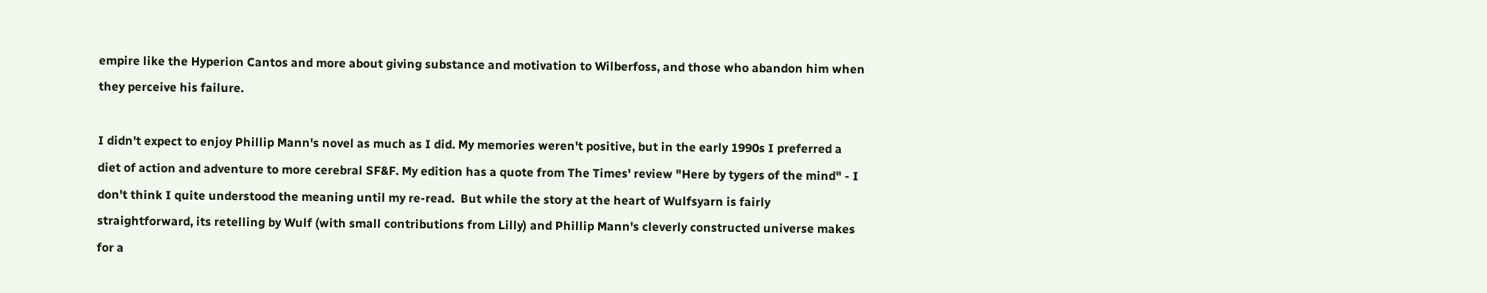empire like the Hyperion Cantos and more about giving substance and motivation to Wilberfoss, and those who abandon him when they perceive his failure.

I didn't expect to enjoy Phillip Mann's novel as much as I did. My memories weren't positive, but in the early 1990s I preferred a diet of action and adventure to more cerebral SF&F. My edition has a quote from The Times' review "Here by tygers of the mind" - I don't think I quite understood the meaning until my re-read.  But while the story at the heart of Wulfsyarn is fairly straightforward, its retelling by Wulf (with small contributions from Lilly) and Phillip Mann's cleverly constructed universe makes for a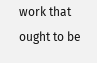work that ought to be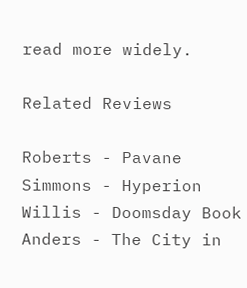read more widely.

Related Reviews

Roberts - Pavane
Simmons - Hyperion
Willis - Doomsday Book
Anders - The City in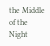the Middle of the Night